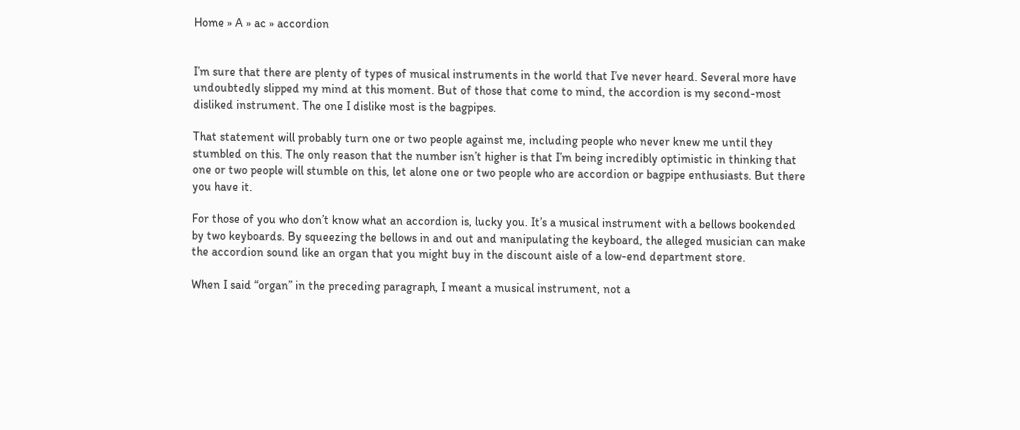Home » A » ac » accordion


I’m sure that there are plenty of types of musical instruments in the world that I’ve never heard. Several more have undoubtedly slipped my mind at this moment. But of those that come to mind, the accordion is my second-most disliked instrument. The one I dislike most is the bagpipes.

That statement will probably turn one or two people against me, including people who never knew me until they stumbled on this. The only reason that the number isn’t higher is that I’m being incredibly optimistic in thinking that one or two people will stumble on this, let alone one or two people who are accordion or bagpipe enthusiasts. But there you have it.

For those of you who don’t know what an accordion is, lucky you. It’s a musical instrument with a bellows bookended by two keyboards. By squeezing the bellows in and out and manipulating the keyboard, the alleged musician can make the accordion sound like an organ that you might buy in the discount aisle of a low-end department store.

When I said “organ” in the preceding paragraph, I meant a musical instrument, not a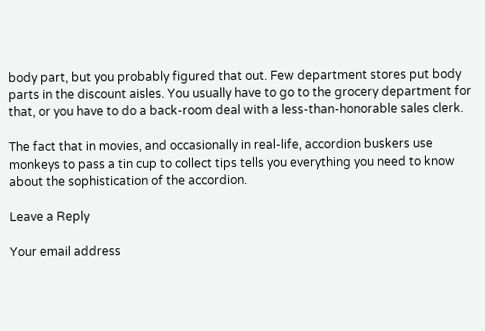body part, but you probably figured that out. Few department stores put body parts in the discount aisles. You usually have to go to the grocery department for that, or you have to do a back-room deal with a less-than-honorable sales clerk.

The fact that in movies, and occasionally in real-life, accordion buskers use monkeys to pass a tin cup to collect tips tells you everything you need to know about the sophistication of the accordion.

Leave a Reply

Your email address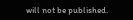will not be published.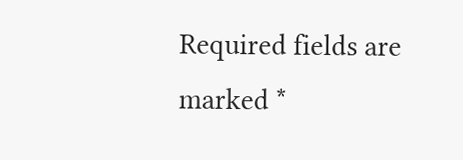Required fields are marked *